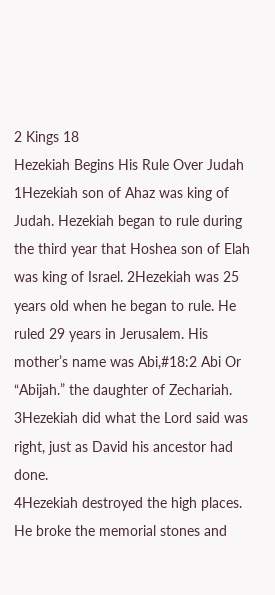2 Kings 18
Hezekiah Begins His Rule Over Judah
1Hezekiah son of Ahaz was king of Judah. Hezekiah began to rule during the third year that Hoshea son of Elah was king of Israel. 2Hezekiah was 25 years old when he began to rule. He ruled 29 years in Jerusalem. His mother’s name was Abi,#18:2 Abi Or “Abijah.” the daughter of Zechariah.
3Hezekiah did what the Lord said was right, just as David his ancestor had done.
4Hezekiah destroyed the high places. He broke the memorial stones and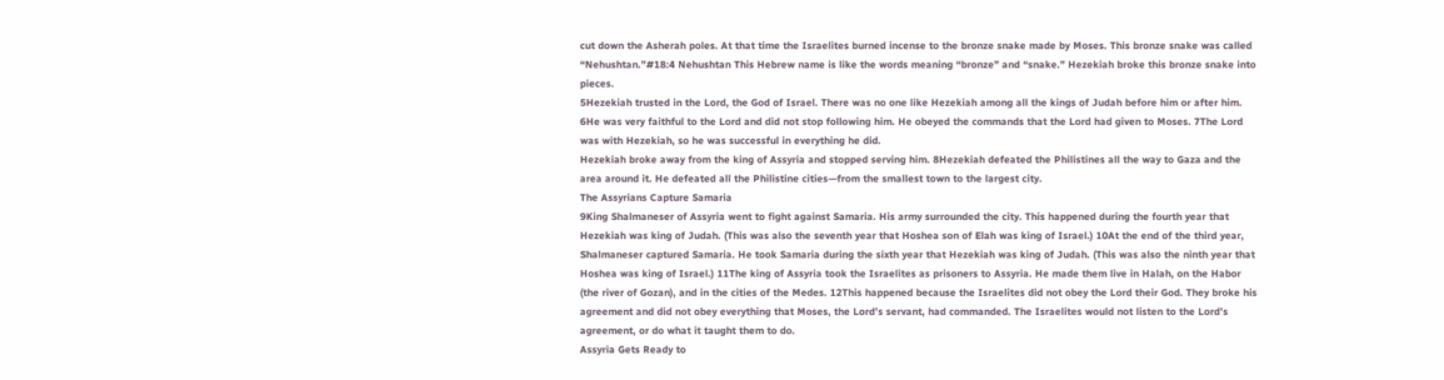cut down the Asherah poles. At that time the Israelites burned incense to the bronze snake made by Moses. This bronze snake was called “Nehushtan.”#18:4 Nehushtan This Hebrew name is like the words meaning “bronze” and “snake.” Hezekiah broke this bronze snake into pieces.
5Hezekiah trusted in the Lord, the God of Israel. There was no one like Hezekiah among all the kings of Judah before him or after him. 6He was very faithful to the Lord and did not stop following him. He obeyed the commands that the Lord had given to Moses. 7The Lord was with Hezekiah, so he was successful in everything he did.
Hezekiah broke away from the king of Assyria and stopped serving him. 8Hezekiah defeated the Philistines all the way to Gaza and the area around it. He defeated all the Philistine cities—from the smallest town to the largest city.
The Assyrians Capture Samaria
9King Shalmaneser of Assyria went to fight against Samaria. His army surrounded the city. This happened during the fourth year that Hezekiah was king of Judah. (This was also the seventh year that Hoshea son of Elah was king of Israel.) 10At the end of the third year, Shalmaneser captured Samaria. He took Samaria during the sixth year that Hezekiah was king of Judah. (This was also the ninth year that Hoshea was king of Israel.) 11The king of Assyria took the Israelites as prisoners to Assyria. He made them live in Halah, on the Habor (the river of Gozan), and in the cities of the Medes. 12This happened because the Israelites did not obey the Lord their God. They broke his agreement and did not obey everything that Moses, the Lord’s servant, had commanded. The Israelites would not listen to the Lord’s agreement, or do what it taught them to do.
Assyria Gets Ready to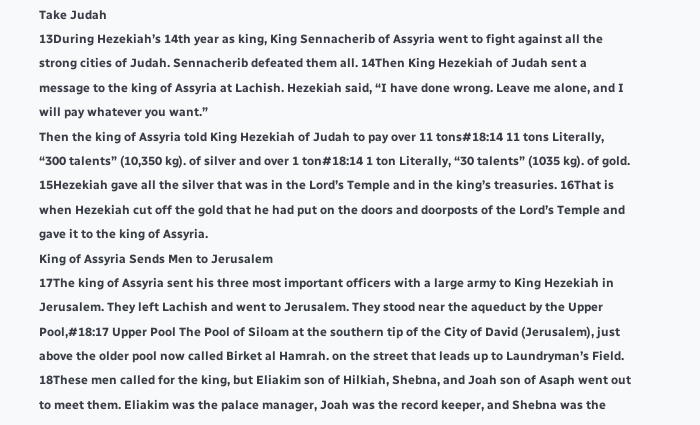Take Judah
13During Hezekiah’s 14th year as king, King Sennacherib of Assyria went to fight against all the strong cities of Judah. Sennacherib defeated them all. 14Then King Hezekiah of Judah sent a message to the king of Assyria at Lachish. Hezekiah said, “I have done wrong. Leave me alone, and I will pay whatever you want.”
Then the king of Assyria told King Hezekiah of Judah to pay over 11 tons#18:14 11 tons Literally, “300 talents” (10,350 kg). of silver and over 1 ton#18:14 1 ton Literally, “30 talents” (1035 kg). of gold. 15Hezekiah gave all the silver that was in the Lord’s Temple and in the king’s treasuries. 16That is when Hezekiah cut off the gold that he had put on the doors and doorposts of the Lord’s Temple and gave it to the king of Assyria.
King of Assyria Sends Men to Jerusalem
17The king of Assyria sent his three most important officers with a large army to King Hezekiah in Jerusalem. They left Lachish and went to Jerusalem. They stood near the aqueduct by the Upper Pool,#18:17 Upper Pool The Pool of Siloam at the southern tip of the City of David (Jerusalem), just above the older pool now called Birket al Hamrah. on the street that leads up to Laundryman’s Field. 18These men called for the king, but Eliakim son of Hilkiah, Shebna, and Joah son of Asaph went out to meet them. Eliakim was the palace manager, Joah was the record keeper, and Shebna was the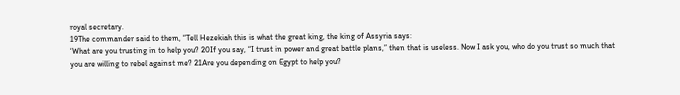royal secretary.
19The commander said to them, “Tell Hezekiah this is what the great king, the king of Assyria says:
‘What are you trusting in to help you? 20If you say, “I trust in power and great battle plans,” then that is useless. Now I ask you, who do you trust so much that you are willing to rebel against me? 21Are you depending on Egypt to help you?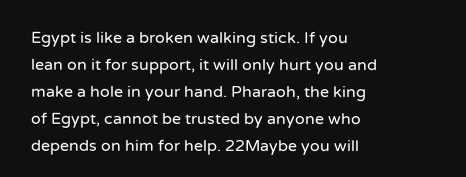Egypt is like a broken walking stick. If you lean on it for support, it will only hurt you and make a hole in your hand. Pharaoh, the king of Egypt, cannot be trusted by anyone who depends on him for help. 22Maybe you will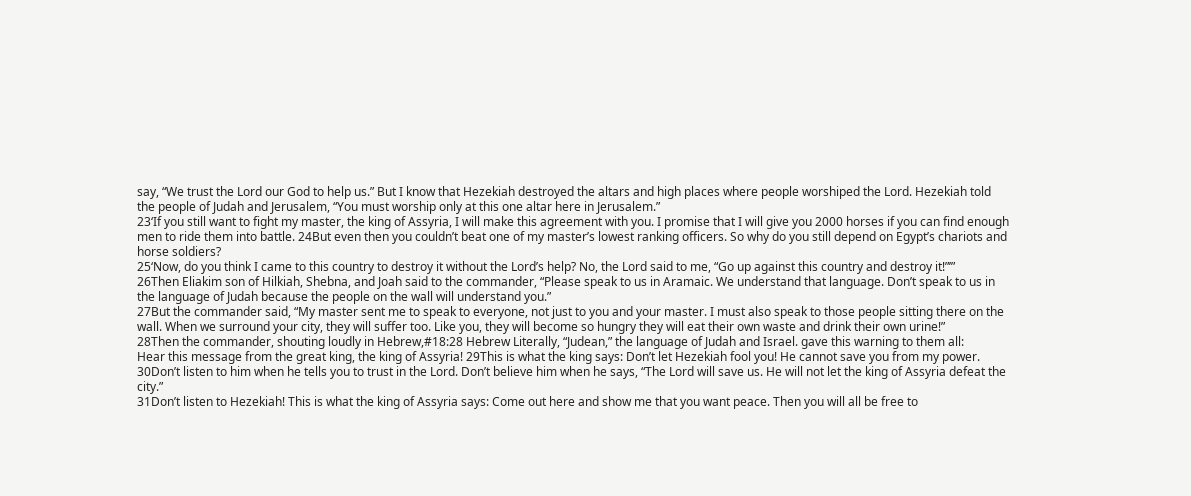say, “We trust the Lord our God to help us.” But I know that Hezekiah destroyed the altars and high places where people worshiped the Lord. Hezekiah told the people of Judah and Jerusalem, “You must worship only at this one altar here in Jerusalem.”
23‘If you still want to fight my master, the king of Assyria, I will make this agreement with you. I promise that I will give you 2000 horses if you can find enough men to ride them into battle. 24But even then you couldn’t beat one of my master’s lowest ranking officers. So why do you still depend on Egypt’s chariots and horse soldiers?
25‘Now, do you think I came to this country to destroy it without the Lord’s help? No, the Lord said to me, “Go up against this country and destroy it!”’”
26Then Eliakim son of Hilkiah, Shebna, and Joah said to the commander, “Please speak to us in Aramaic. We understand that language. Don’t speak to us in the language of Judah because the people on the wall will understand you.”
27But the commander said, “My master sent me to speak to everyone, not just to you and your master. I must also speak to those people sitting there on the wall. When we surround your city, they will suffer too. Like you, they will become so hungry they will eat their own waste and drink their own urine!”
28Then the commander, shouting loudly in Hebrew,#18:28 Hebrew Literally, “Judean,” the language of Judah and Israel. gave this warning to them all:
Hear this message from the great king, the king of Assyria! 29This is what the king says: Don’t let Hezekiah fool you! He cannot save you from my power. 30Don’t listen to him when he tells you to trust in the Lord. Don’t believe him when he says, “The Lord will save us. He will not let the king of Assyria defeat the city.”
31Don’t listen to Hezekiah! This is what the king of Assyria says: Come out here and show me that you want peace. Then you will all be free to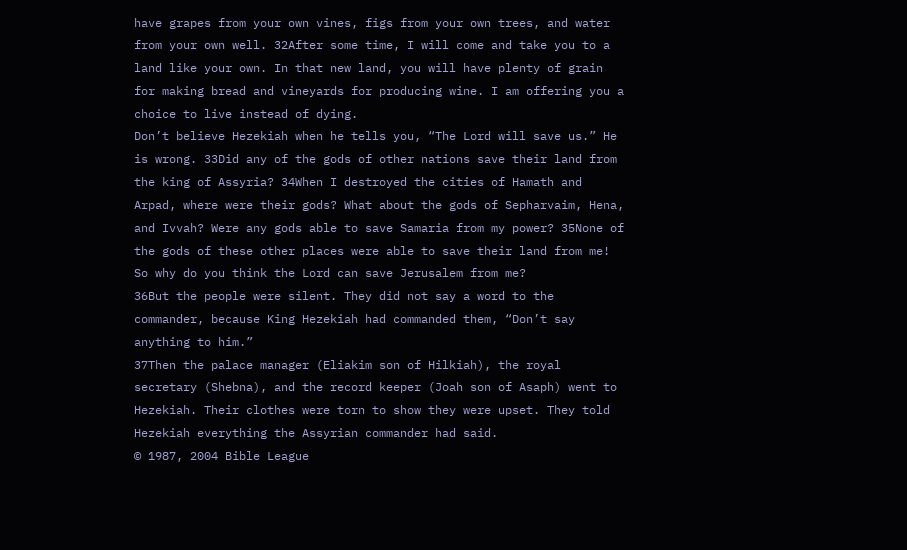have grapes from your own vines, figs from your own trees, and water from your own well. 32After some time, I will come and take you to a land like your own. In that new land, you will have plenty of grain for making bread and vineyards for producing wine. I am offering you a choice to live instead of dying.
Don’t believe Hezekiah when he tells you, “The Lord will save us.” He is wrong. 33Did any of the gods of other nations save their land from the king of Assyria? 34When I destroyed the cities of Hamath and Arpad, where were their gods? What about the gods of Sepharvaim, Hena, and Ivvah? Were any gods able to save Samaria from my power? 35None of the gods of these other places were able to save their land from me! So why do you think the Lord can save Jerusalem from me?
36But the people were silent. They did not say a word to the commander, because King Hezekiah had commanded them, “Don’t say anything to him.”
37Then the palace manager (Eliakim son of Hilkiah), the royal secretary (Shebna), and the record keeper (Joah son of Asaph) went to Hezekiah. Their clothes were torn to show they were upset. They told Hezekiah everything the Assyrian commander had said.
© 1987, 2004 Bible League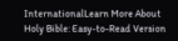InternationalLearn More About Holy Bible: Easy-to-Read Version